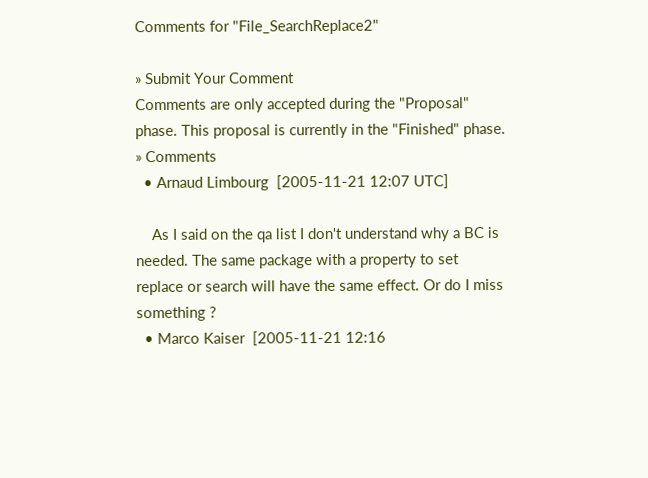Comments for "File_SearchReplace2"

» Submit Your Comment
Comments are only accepted during the "Proposal" phase. This proposal is currently in the "Finished" phase.
» Comments
  • Arnaud Limbourg  [2005-11-21 12:07 UTC]

    As I said on the qa list I don't understand why a BC is needed. The same package with a property to set replace or search will have the same effect. Or do I miss something ?
  • Marco Kaiser  [2005-11-21 12:16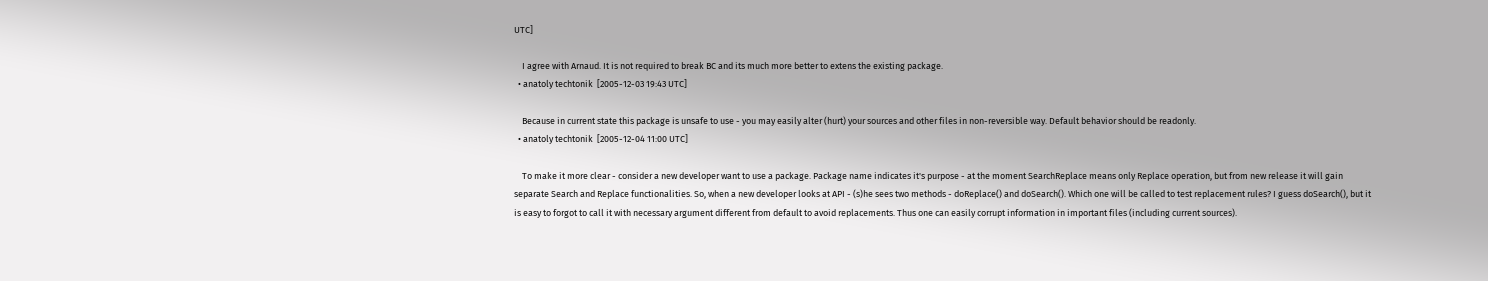UTC]

    I agree with Arnaud. It is not required to break BC and its much more better to extens the existing package.
  • anatoly techtonik  [2005-12-03 19:43 UTC]

    Because in current state this package is unsafe to use - you may easily alter (hurt) your sources and other files in non-reversible way. Default behavior should be readonly.
  • anatoly techtonik  [2005-12-04 11:00 UTC]

    To make it more clear - consider a new developer want to use a package. Package name indicates it's purpose - at the moment SearchReplace means only Replace operation, but from new release it will gain separate Search and Replace functionalities. So, when a new developer looks at API - (s)he sees two methods - doReplace() and doSearch(). Which one will be called to test replacement rules? I guess doSearch(), but it is easy to forgot to call it with necessary argument different from default to avoid replacements. Thus one can easily corrupt information in important files (including current sources).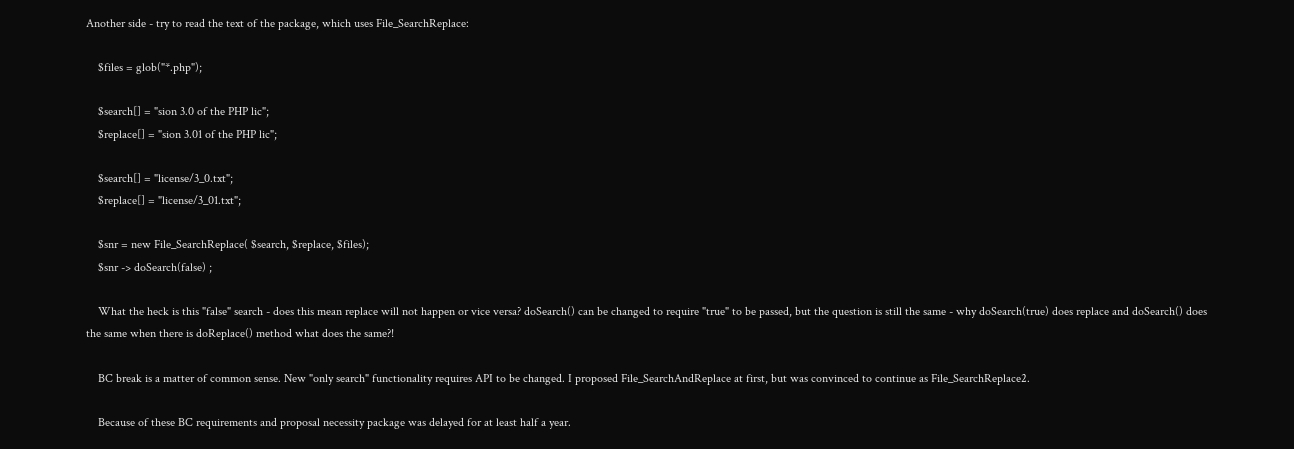Another side - try to read the text of the package, which uses File_SearchReplace:

    $files = glob("*.php");

    $search[] = "sion 3.0 of the PHP lic";
    $replace[] = "sion 3.01 of the PHP lic";

    $search[] = "license/3_0.txt";
    $replace[] = "license/3_01.txt";

    $snr = new File_SearchReplace( $search, $replace, $files);
    $snr -> doSearch(false) ;

    What the heck is this "false" search - does this mean replace will not happen or vice versa? doSearch() can be changed to require "true" to be passed, but the question is still the same - why doSearch(true) does replace and doSearch() does the same when there is doReplace() method what does the same?!

    BC break is a matter of common sense. New "only search" functionality requires API to be changed. I proposed File_SearchAndReplace at first, but was convinced to continue as File_SearchReplace2.

    Because of these BC requirements and proposal necessity package was delayed for at least half a year.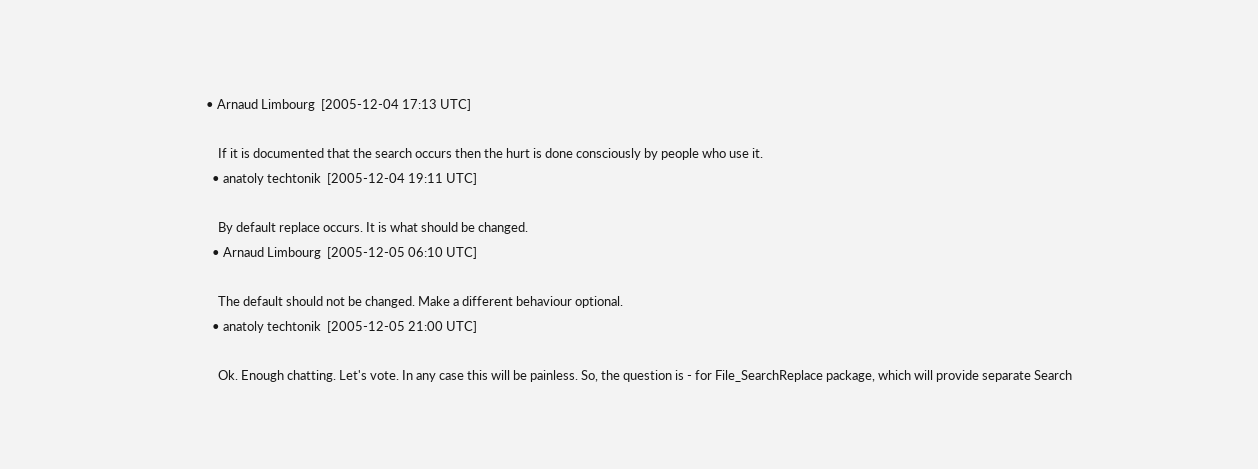• Arnaud Limbourg  [2005-12-04 17:13 UTC]

    If it is documented that the search occurs then the hurt is done consciously by people who use it.
  • anatoly techtonik  [2005-12-04 19:11 UTC]

    By default replace occurs. It is what should be changed.
  • Arnaud Limbourg  [2005-12-05 06:10 UTC]

    The default should not be changed. Make a different behaviour optional.
  • anatoly techtonik  [2005-12-05 21:00 UTC]

    Ok. Enough chatting. Let's vote. In any case this will be painless. So, the question is - for File_SearchReplace package, which will provide separate Search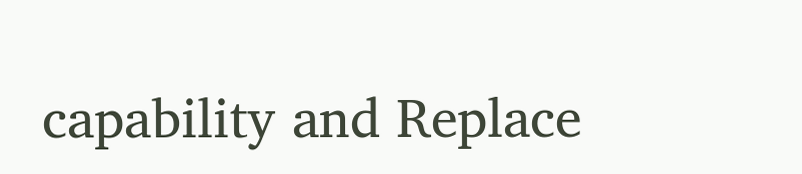capability and Replace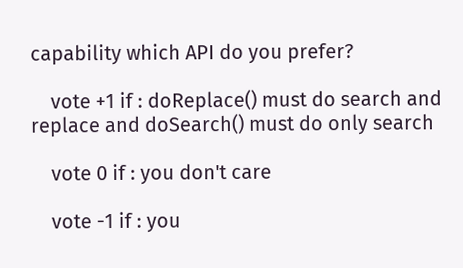capability which API do you prefer?

    vote +1 if : doReplace() must do search and replace and doSearch() must do only search

    vote 0 if : you don't care

    vote -1 if : you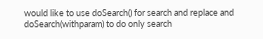would like to use doSearch() for search and replace and doSearch(withparam) to do only search